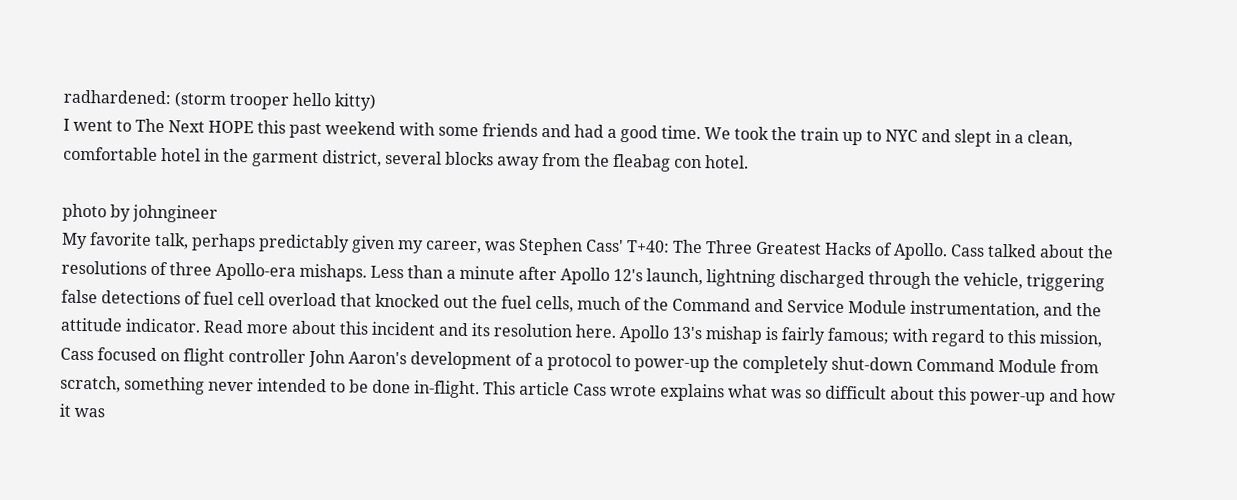radhardened: (storm trooper hello kitty)
I went to The Next HOPE this past weekend with some friends and had a good time. We took the train up to NYC and slept in a clean, comfortable hotel in the garment district, several blocks away from the fleabag con hotel.

photo by johngineer
My favorite talk, perhaps predictably given my career, was Stephen Cass' T+40: The Three Greatest Hacks of Apollo. Cass talked about the resolutions of three Apollo-era mishaps. Less than a minute after Apollo 12's launch, lightning discharged through the vehicle, triggering false detections of fuel cell overload that knocked out the fuel cells, much of the Command and Service Module instrumentation, and the attitude indicator. Read more about this incident and its resolution here. Apollo 13's mishap is fairly famous; with regard to this mission, Cass focused on flight controller John Aaron's development of a protocol to power-up the completely shut-down Command Module from scratch, something never intended to be done in-flight. This article Cass wrote explains what was so difficult about this power-up and how it was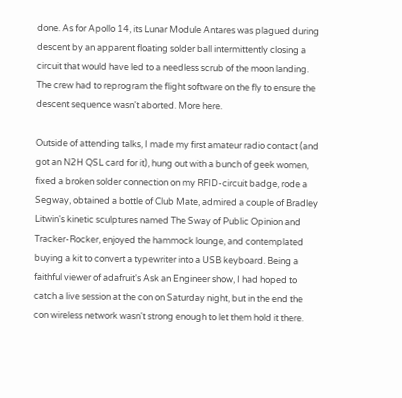done. As for Apollo 14, its Lunar Module Antares was plagued during descent by an apparent floating solder ball intermittently closing a circuit that would have led to a needless scrub of the moon landing. The crew had to reprogram the flight software on the fly to ensure the descent sequence wasn't aborted. More here.

Outside of attending talks, I made my first amateur radio contact (and got an N2H QSL card for it), hung out with a bunch of geek women, fixed a broken solder connection on my RFID-circuit badge, rode a Segway, obtained a bottle of Club Mate, admired a couple of Bradley Litwin's kinetic sculptures named The Sway of Public Opinion and Tracker-Rocker, enjoyed the hammock lounge, and contemplated buying a kit to convert a typewriter into a USB keyboard. Being a faithful viewer of adafruit's Ask an Engineer show, I had hoped to catch a live session at the con on Saturday night, but in the end the con wireless network wasn't strong enough to let them hold it there.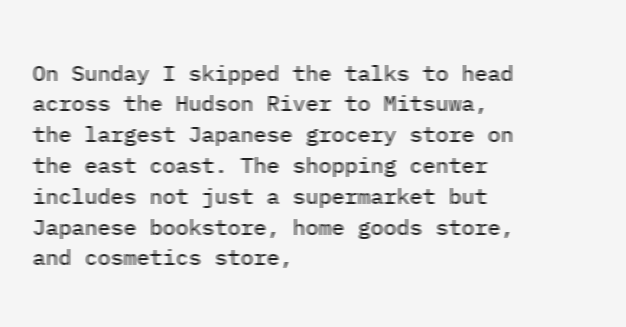On Sunday I skipped the talks to head across the Hudson River to Mitsuwa, the largest Japanese grocery store on the east coast. The shopping center includes not just a supermarket but Japanese bookstore, home goods store, and cosmetics store,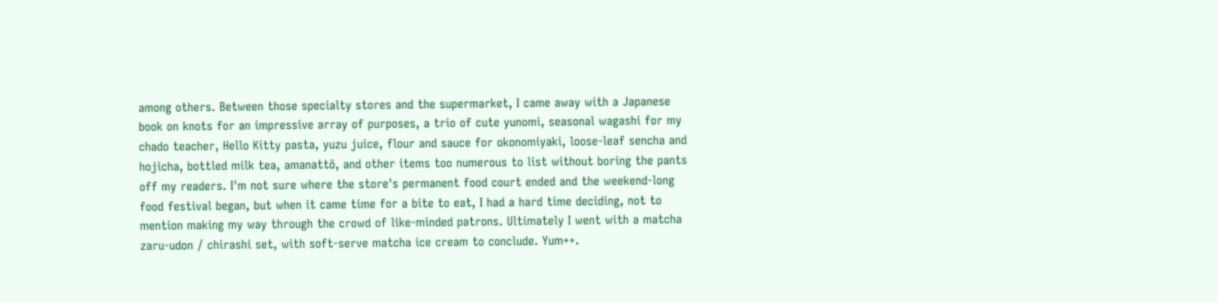among others. Between those specialty stores and the supermarket, I came away with a Japanese book on knots for an impressive array of purposes, a trio of cute yunomi, seasonal wagashi for my chado teacher, Hello Kitty pasta, yuzu juice, flour and sauce for okonomiyaki, loose-leaf sencha and hojicha, bottled milk tea, amanattō, and other items too numerous to list without boring the pants off my readers. I'm not sure where the store's permanent food court ended and the weekend-long food festival began, but when it came time for a bite to eat, I had a hard time deciding, not to mention making my way through the crowd of like-minded patrons. Ultimately I went with a matcha zaru-udon / chirashi set, with soft-serve matcha ice cream to conclude. Yum++.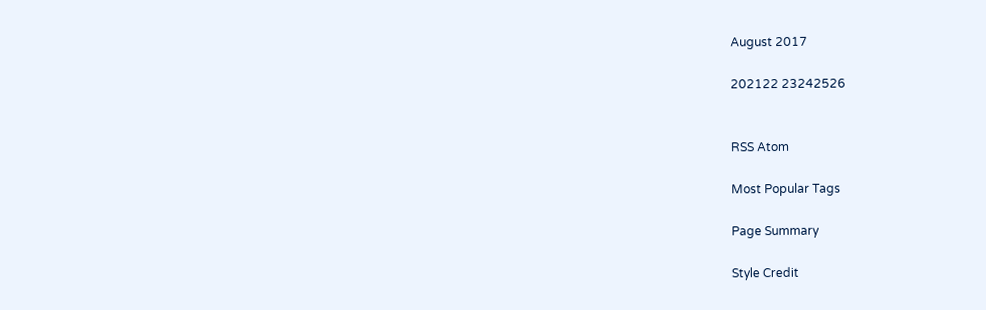August 2017

202122 23242526


RSS Atom

Most Popular Tags

Page Summary

Style Credit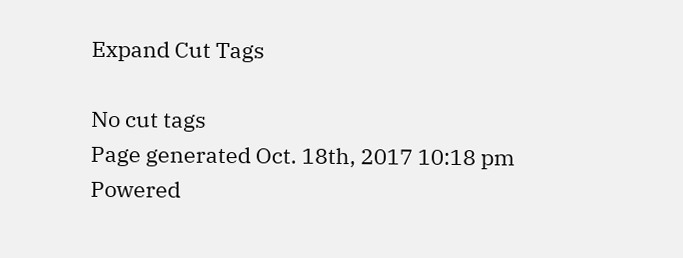Expand Cut Tags

No cut tags
Page generated Oct. 18th, 2017 10:18 pm
Powered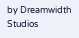by Dreamwidth Studios